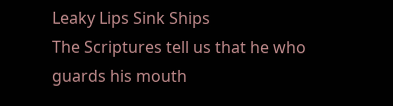Leaky Lips Sink Ships
The Scriptures tell us that he who guards his mouth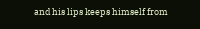and his lips keeps himself from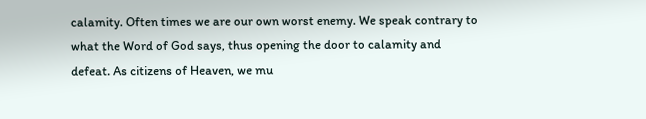calamity. Often times we are our own worst enemy. We speak contrary to what the Word of God says, thus opening the door to calamity and defeat. As citizens of Heaven, we mu